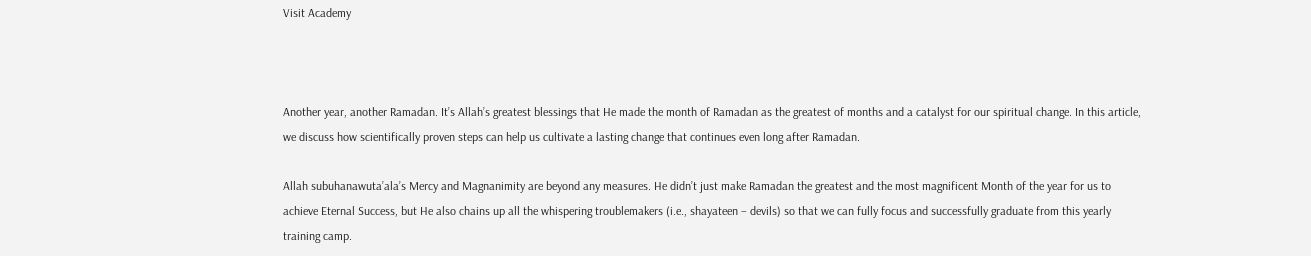Visit Academy



Another year, another Ramadan. It’s Allah’s greatest blessings that He made the month of Ramadan as the greatest of months and a catalyst for our spiritual change. In this article, we discuss how scientifically proven steps can help us cultivate a lasting change that continues even long after Ramadan.

Allah subuhanawuta’ala’s Mercy and Magnanimity are beyond any measures. He didn’t just make Ramadan the greatest and the most magnificent Month of the year for us to achieve Eternal Success, but He also chains up all the whispering troublemakers (i.e., shayateen – devils) so that we can fully focus and successfully graduate from this yearly training camp.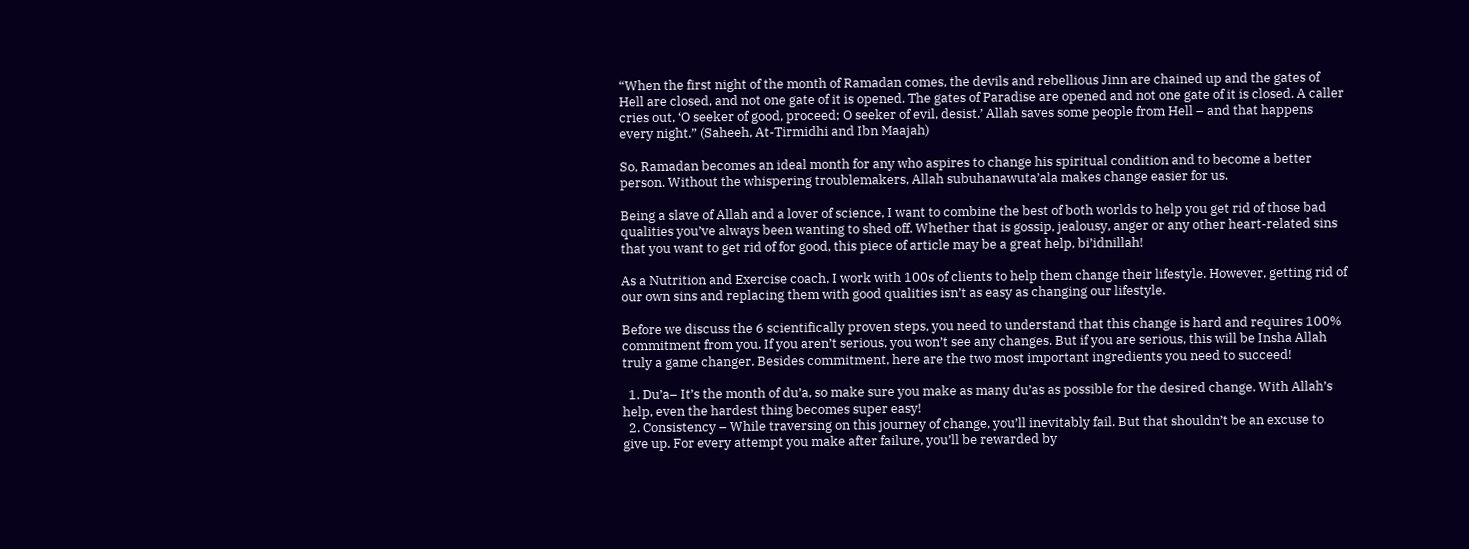“When the first night of the month of Ramadan comes, the devils and rebellious Jinn are chained up and the gates of Hell are closed, and not one gate of it is opened. The gates of Paradise are opened and not one gate of it is closed. A caller cries out, ‘O seeker of good, proceed; O seeker of evil, desist.’ Allah saves some people from Hell – and that happens every night.” (Saheeh, At-Tirmidhi and Ibn Maajah)

So, Ramadan becomes an ideal month for any who aspires to change his spiritual condition and to become a better person. Without the whispering troublemakers, Allah subuhanawuta’ala makes change easier for us.

Being a slave of Allah and a lover of science, I want to combine the best of both worlds to help you get rid of those bad qualities you’ve always been wanting to shed off. Whether that is gossip, jealousy, anger or any other heart-related sins that you want to get rid of for good, this piece of article may be a great help, bi’idnillah!

As a Nutrition and Exercise coach, I work with 100s of clients to help them change their lifestyle. However, getting rid of our own sins and replacing them with good qualities isn’t as easy as changing our lifestyle.

Before we discuss the 6 scientifically proven steps, you need to understand that this change is hard and requires 100% commitment from you. If you aren’t serious, you won’t see any changes. But if you are serious, this will be Insha Allah truly a game changer. Besides commitment, here are the two most important ingredients you need to succeed!

  1. Du’a– It’s the month of du’a, so make sure you make as many du’as as possible for the desired change. With Allah’s help, even the hardest thing becomes super easy!
  2. Consistency – While traversing on this journey of change, you’ll inevitably fail. But that shouldn’t be an excuse to give up. For every attempt you make after failure, you’ll be rewarded by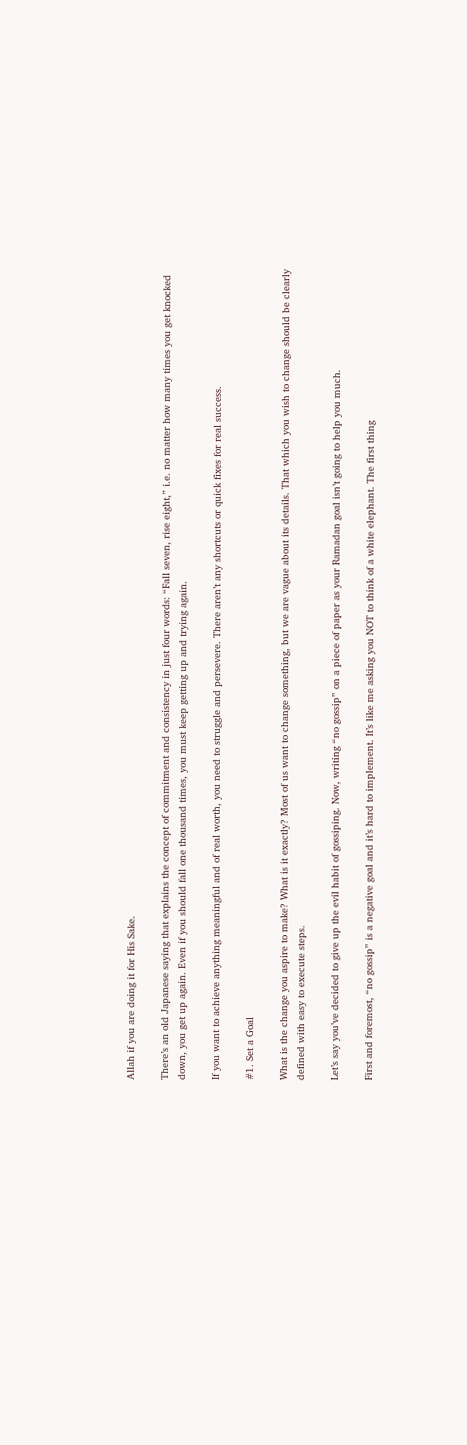Allah if you are doing it for His Sake.

There’s an old Japanese saying that explains the concept of commitment and consistency in just four words: “Fall seven, rise eight,” i.e. no matter how many times you get knocked down, you get up again. Even if you should fall one thousand times, you must keep getting up and trying again.

If you want to achieve anything meaningful and of real worth, you need to struggle and persevere. There aren’t any shortcuts or quick fixes for real success.

#1. Set a Goal

What is the change you aspire to make? What is it exactly? Most of us want to change something, but we are vague about its details. That which you wish to change should be clearly defined with easy to execute steps.

Let’s say you’ve decided to give up the evil habit of gossiping. Now, writing “no gossip” on a piece of paper as your Ramadan goal isn’t going to help you much.

First and foremost, “no gossip” is a negative goal and it’s hard to implement. It’s like me asking you NOT to think of a white elephant. The first thing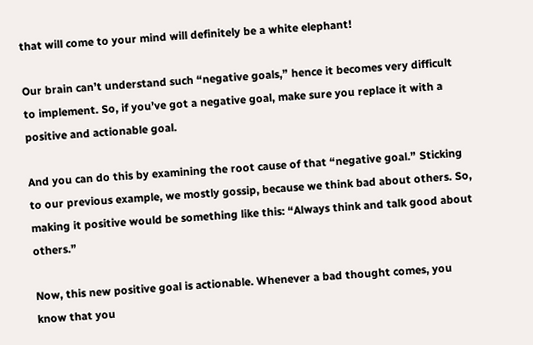that will come to your mind will definitely be a white elephant!

Our brain can’t understand such “negative goals,” hence it becomes very difficult to implement. So, if you’ve got a negative goal, make sure you replace it with a positive and actionable goal.

And you can do this by examining the root cause of that “negative goal.” Sticking to our previous example, we mostly gossip, because we think bad about others. So, making it positive would be something like this: “Always think and talk good about others.”

Now, this new positive goal is actionable. Whenever a bad thought comes, you know that you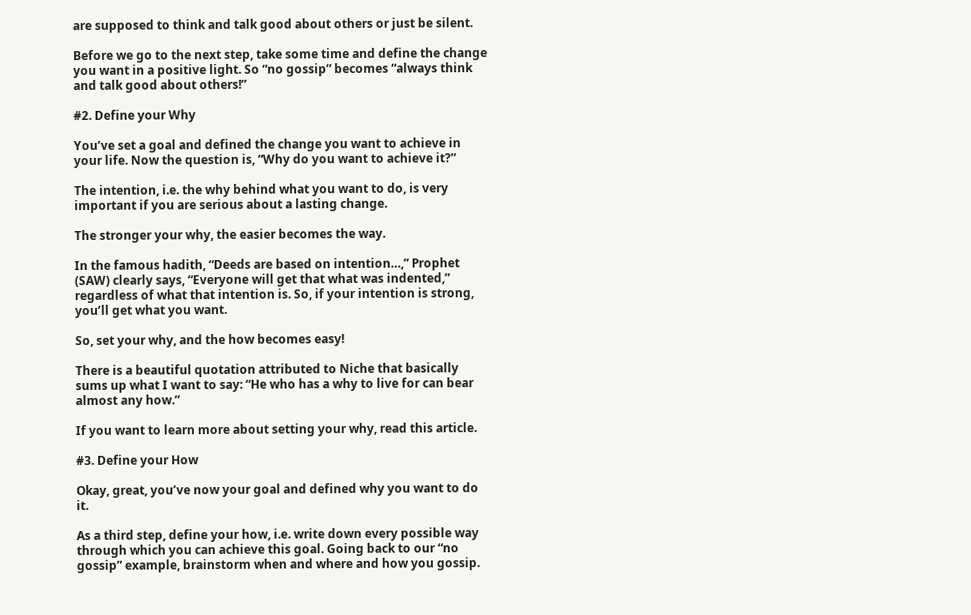are supposed to think and talk good about others or just be silent.

Before we go to the next step, take some time and define the change you want in a positive light. So “no gossip” becomes “always think and talk good about others!”

#2. Define your Why

You’ve set a goal and defined the change you want to achieve in your life. Now the question is, “Why do you want to achieve it?”

The intention, i.e. the why behind what you want to do, is very important if you are serious about a lasting change.

The stronger your why, the easier becomes the way.

In the famous hadith, “Deeds are based on intention…,” Prophet (SAW) clearly says, “Everyone will get that what was indented,” regardless of what that intention is. So, if your intention is strong, you’ll get what you want.

So, set your why, and the how becomes easy!

There is a beautiful quotation attributed to Niche that basically sums up what I want to say: “He who has a why to live for can bear almost any how.”

If you want to learn more about setting your why, read this article.

#3. Define your How

Okay, great, you’ve now your goal and defined why you want to do it.

As a third step, define your how, i.e. write down every possible way through which you can achieve this goal. Going back to our “no gossip” example, brainstorm when and where and how you gossip.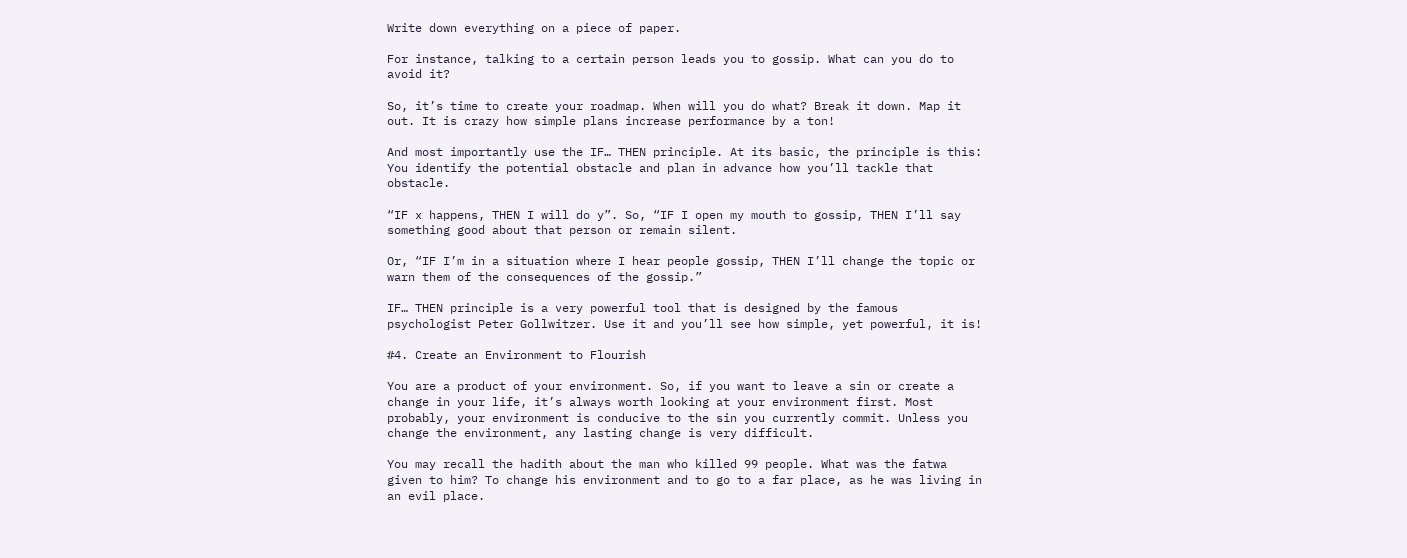Write down everything on a piece of paper.

For instance, talking to a certain person leads you to gossip. What can you do to avoid it?

So, it’s time to create your roadmap. When will you do what? Break it down. Map it out. It is crazy how simple plans increase performance by a ton!

And most importantly use the IF… THEN principle. At its basic, the principle is this: You identify the potential obstacle and plan in advance how you’ll tackle that obstacle.

“IF x happens, THEN I will do y”. So, “IF I open my mouth to gossip, THEN I’ll say something good about that person or remain silent.

Or, “IF I’m in a situation where I hear people gossip, THEN I’ll change the topic or warn them of the consequences of the gossip.”

IF… THEN principle is a very powerful tool that is designed by the famous psychologist Peter Gollwitzer. Use it and you’ll see how simple, yet powerful, it is!

#4. Create an Environment to Flourish

You are a product of your environment. So, if you want to leave a sin or create a change in your life, it’s always worth looking at your environment first. Most probably, your environment is conducive to the sin you currently commit. Unless you change the environment, any lasting change is very difficult.

You may recall the hadith about the man who killed 99 people. What was the fatwa given to him? To change his environment and to go to a far place, as he was living in an evil place.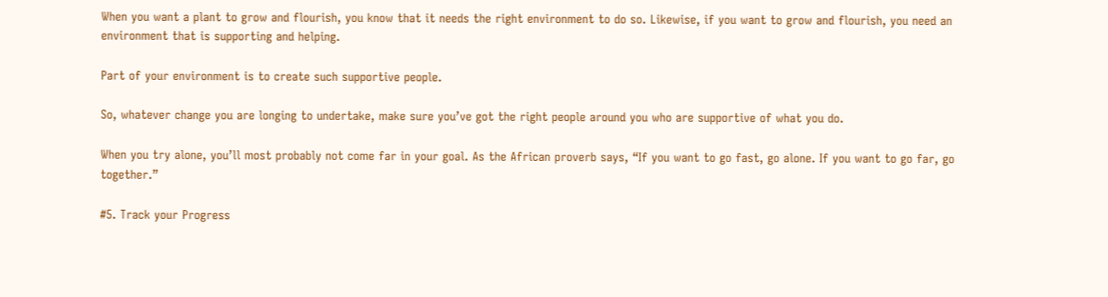When you want a plant to grow and flourish, you know that it needs the right environment to do so. Likewise, if you want to grow and flourish, you need an environment that is supporting and helping.

Part of your environment is to create such supportive people.

So, whatever change you are longing to undertake, make sure you’ve got the right people around you who are supportive of what you do.

When you try alone, you’ll most probably not come far in your goal. As the African proverb says, “If you want to go fast, go alone. If you want to go far, go together.”

#5. Track your Progress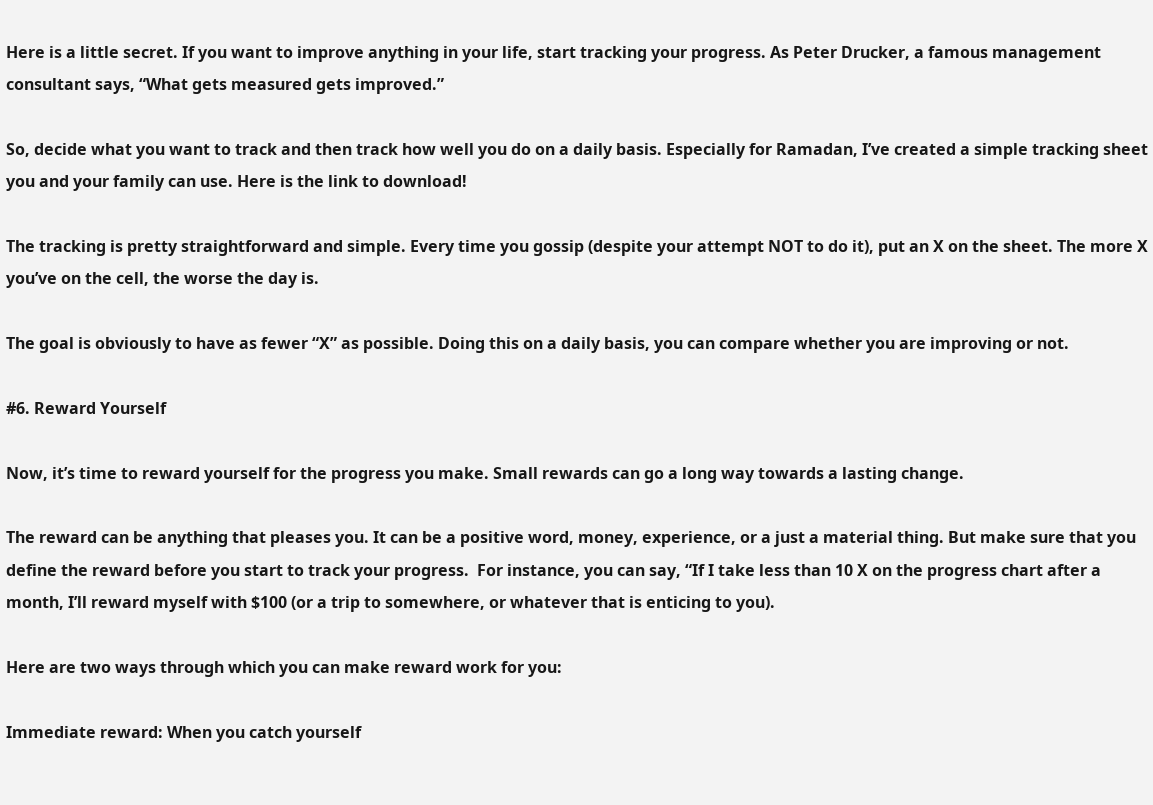Here is a little secret. If you want to improve anything in your life, start tracking your progress. As Peter Drucker, a famous management consultant says, “What gets measured gets improved.”

So, decide what you want to track and then track how well you do on a daily basis. Especially for Ramadan, I’ve created a simple tracking sheet you and your family can use. Here is the link to download!

The tracking is pretty straightforward and simple. Every time you gossip (despite your attempt NOT to do it), put an X on the sheet. The more X you’ve on the cell, the worse the day is.

The goal is obviously to have as fewer “X” as possible. Doing this on a daily basis, you can compare whether you are improving or not.

#6. Reward Yourself

Now, it’s time to reward yourself for the progress you make. Small rewards can go a long way towards a lasting change.

The reward can be anything that pleases you. It can be a positive word, money, experience, or a just a material thing. But make sure that you define the reward before you start to track your progress.  For instance, you can say, “If I take less than 10 X on the progress chart after a month, I’ll reward myself with $100 (or a trip to somewhere, or whatever that is enticing to you).

Here are two ways through which you can make reward work for you:

Immediate reward: When you catch yourself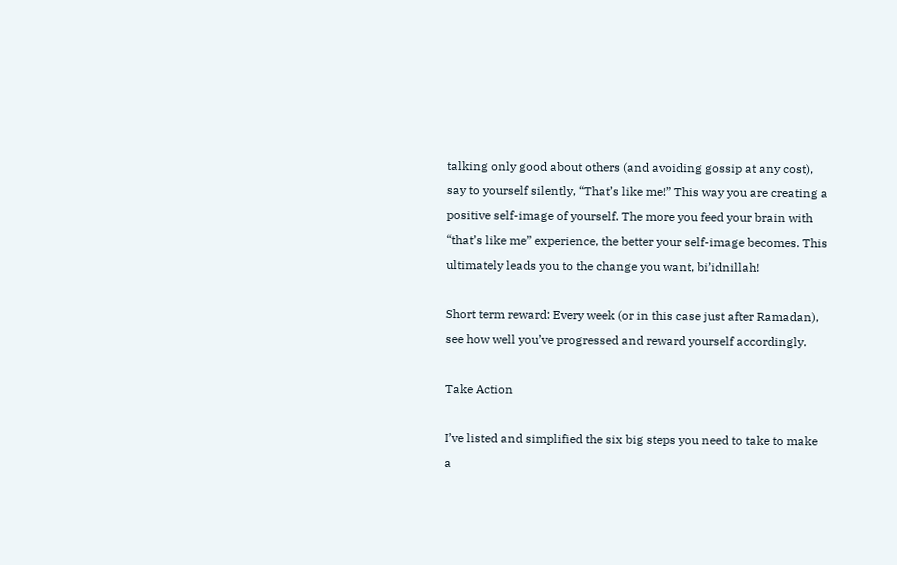talking only good about others (and avoiding gossip at any cost), say to yourself silently, “That’s like me!” This way you are creating a positive self-image of yourself. The more you feed your brain with “that’s like me” experience, the better your self-image becomes. This ultimately leads you to the change you want, bi’idnillah!

Short term reward: Every week (or in this case just after Ramadan), see how well you’ve progressed and reward yourself accordingly.

Take Action

I’ve listed and simplified the six big steps you need to take to make a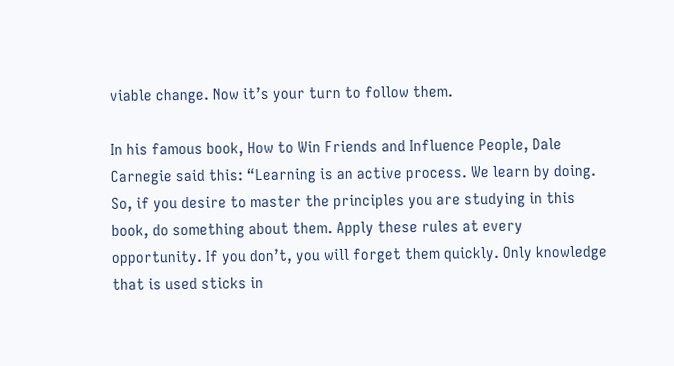viable change. Now it’s your turn to follow them.

In his famous book, How to Win Friends and Influence People, Dale Carnegie said this: “Learning is an active process. We learn by doing. So, if you desire to master the principles you are studying in this book, do something about them. Apply these rules at every opportunity. If you don’t, you will forget them quickly. Only knowledge that is used sticks in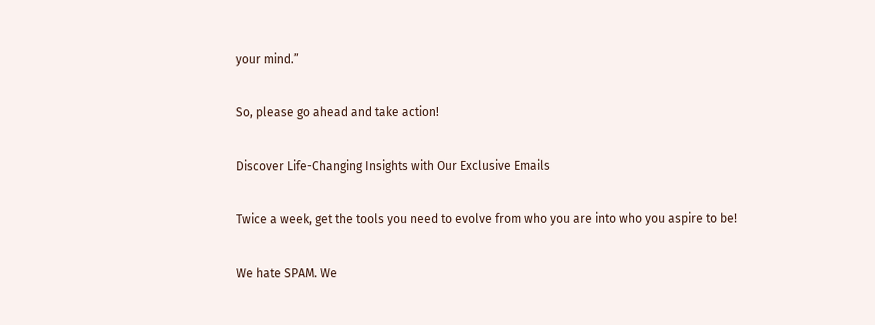your mind.”

So, please go ahead and take action!

Discover Life-Changing Insights with Our Exclusive Emails

Twice a week, get the tools you need to evolve from who you are into who you aspire to be!

We hate SPAM. We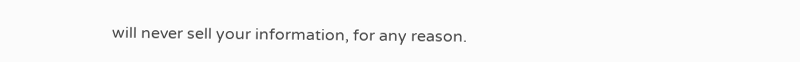will never sell your information, for any reason.